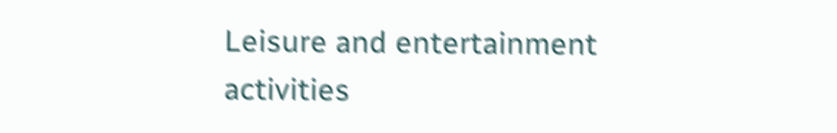Leisure and entertainment activities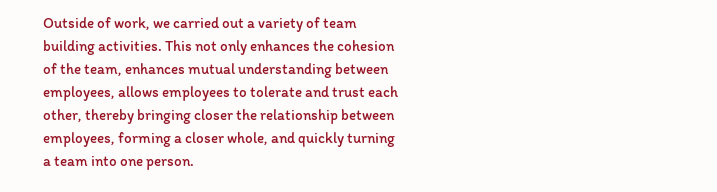Outside of work, we carried out a variety of team building activities. This not only enhances the cohesion of the team, enhances mutual understanding between employees, allows employees to tolerate and trust each other, thereby bringing closer the relationship between employees, forming a closer whole, and quickly turning a team into one person.